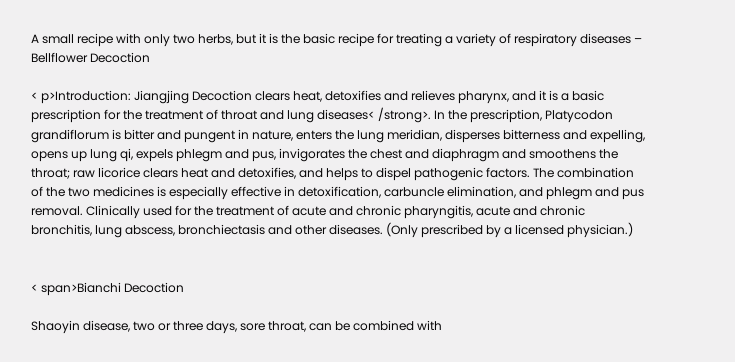A small recipe with only two herbs, but it is the basic recipe for treating a variety of respiratory diseases – Bellflower Decoction

< p>Introduction: Jiangjing Decoction clears heat, detoxifies and relieves pharynx, and it is a basic prescription for the treatment of throat and lung diseases< /strong>. In the prescription, Platycodon grandiflorum is bitter and pungent in nature, enters the lung meridian, disperses bitterness and expelling, opens up lung qi, expels phlegm and pus, invigorates the chest and diaphragm and smoothens the throat; raw licorice clears heat and detoxifies, and helps to dispel pathogenic factors. The combination of the two medicines is especially effective in detoxification, carbuncle elimination, and phlegm and pus removal. Clinically used for the treatment of acute and chronic pharyngitis, acute and chronic bronchitis, lung abscess, bronchiectasis and other diseases. (Only prescribed by a licensed physician.)


< span>Bianchi Decoction

Shaoyin disease, two or three days, sore throat, can be combined with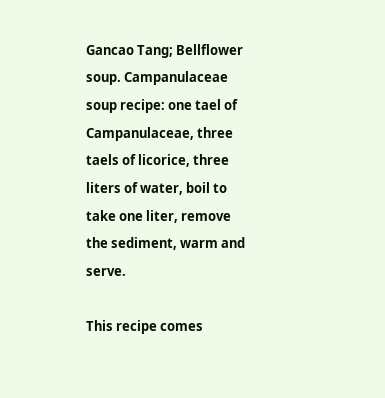Gancao Tang; Bellflower soup. Campanulaceae soup recipe: one tael of Campanulaceae, three taels of licorice, three liters of water, boil to take one liter, remove the sediment, warm and serve.

This recipe comes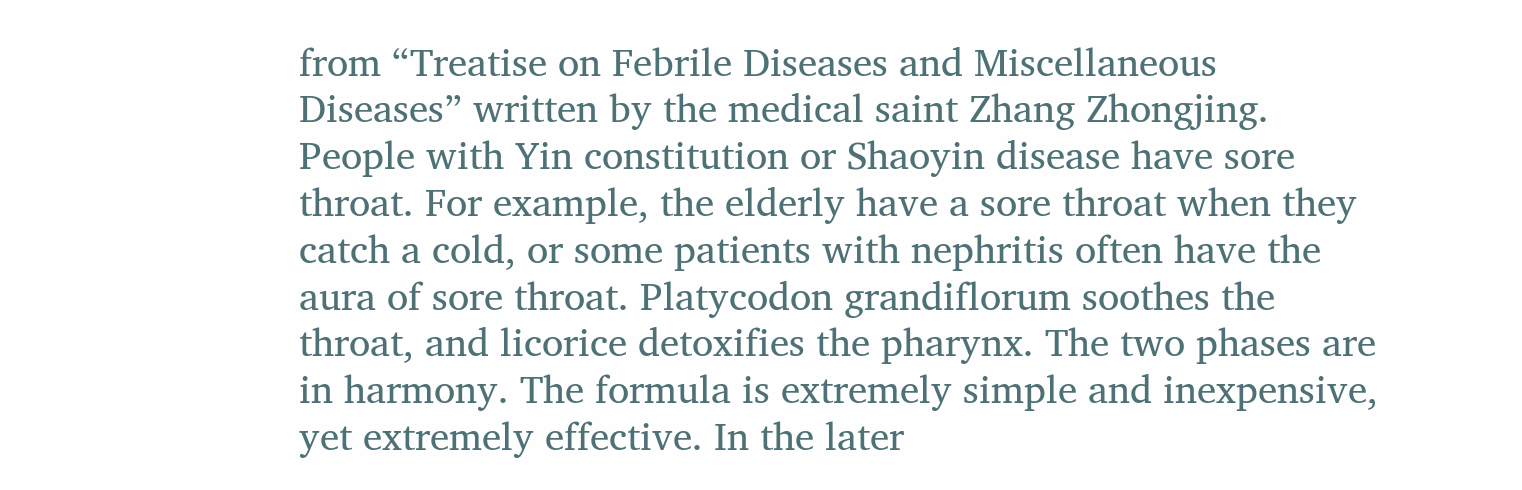from “Treatise on Febrile Diseases and Miscellaneous Diseases” written by the medical saint Zhang Zhongjing. People with Yin constitution or Shaoyin disease have sore throat. For example, the elderly have a sore throat when they catch a cold, or some patients with nephritis often have the aura of sore throat. Platycodon grandiflorum soothes the throat, and licorice detoxifies the pharynx. The two phases are in harmony. The formula is extremely simple and inexpensive, yet extremely effective. In the later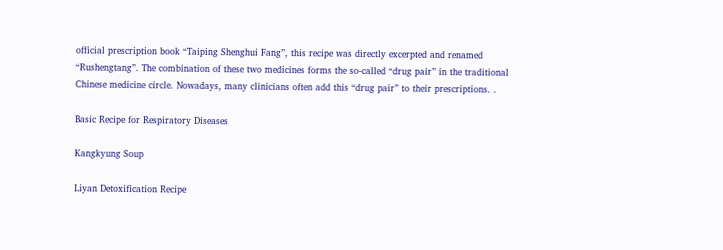official prescription book “Taiping Shenghui Fang”, this recipe was directly excerpted and renamed “Rushengtang”. The combination of these two medicines forms the so-called “drug pair” in the traditional Chinese medicine circle. Nowadays, many clinicians often add this “drug pair” to their prescriptions. .

Basic Recipe for Respiratory Diseases

Kangkyung Soup

Liyan Detoxification Recipe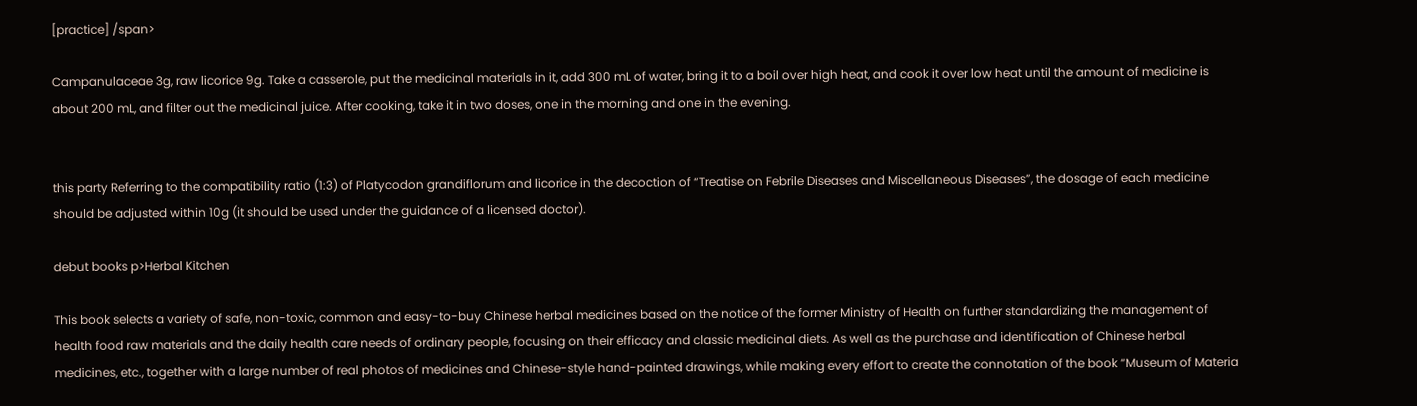[practice] /span>

Campanulaceae 3g, raw licorice 9g. Take a casserole, put the medicinal materials in it, add 300 mL of water, bring it to a boil over high heat, and cook it over low heat until the amount of medicine is about 200 mL, and filter out the medicinal juice. After cooking, take it in two doses, one in the morning and one in the evening.


this party Referring to the compatibility ratio (1:3) of Platycodon grandiflorum and licorice in the decoction of “Treatise on Febrile Diseases and Miscellaneous Diseases”, the dosage of each medicine should be adjusted within 10g (it should be used under the guidance of a licensed doctor).

debut books p>Herbal Kitchen

This book selects a variety of safe, non-toxic, common and easy-to-buy Chinese herbal medicines based on the notice of the former Ministry of Health on further standardizing the management of health food raw materials and the daily health care needs of ordinary people, focusing on their efficacy and classic medicinal diets. As well as the purchase and identification of Chinese herbal medicines, etc., together with a large number of real photos of medicines and Chinese-style hand-painted drawings, while making every effort to create the connotation of the book “Museum of Materia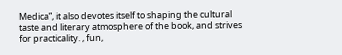Medica”, it also devotes itself to shaping the cultural taste and literary atmosphere of the book, and strives for practicality. , fun,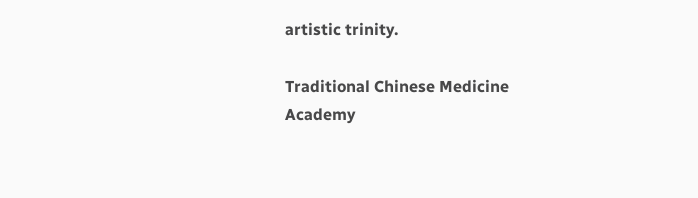artistic trinity.

Traditional Chinese Medicine Academy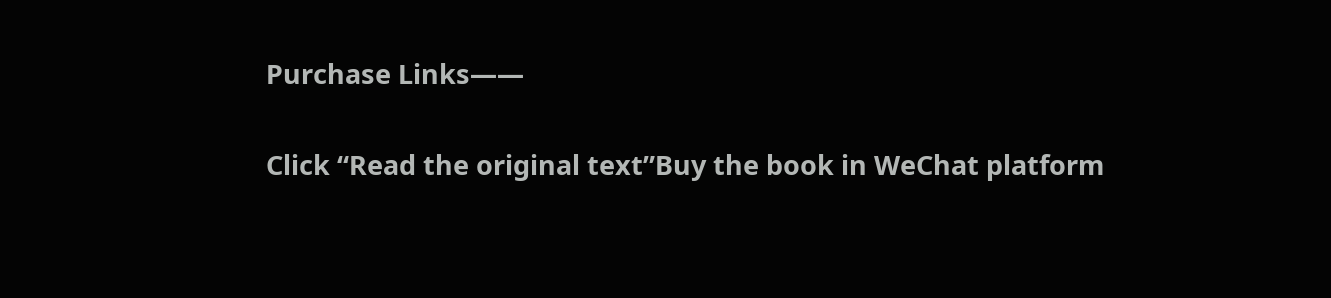Purchase Links——

Click “Read the original text”Buy the book in WeChat platform